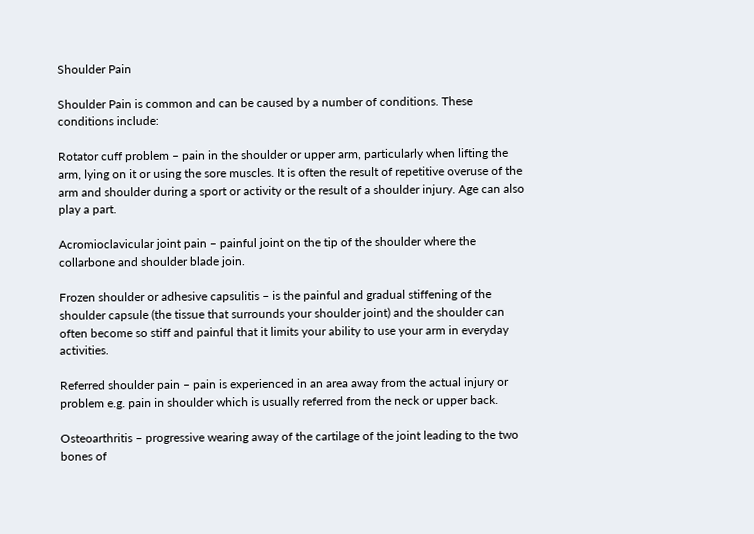Shoulder Pain

Shoulder Pain is common and can be caused by a number of conditions. These conditions include:

Rotator cuff problem – pain in the shoulder or upper arm, particularly when lifting the arm, lying on it or using the sore muscles. It is often the result of repetitive overuse of the arm and shoulder during a sport or activity or the result of a shoulder injury. Age can also play a part.

Acromioclavicular joint pain – painful joint on the tip of the shoulder where the collarbone and shoulder blade join.

Frozen shoulder or adhesive capsulitis – is the painful and gradual stiffening of the shoulder capsule (the tissue that surrounds your shoulder joint) and the shoulder can often become so stiff and painful that it limits your ability to use your arm in everyday activities.

Referred shoulder pain – pain is experienced in an area away from the actual injury or problem e.g. pain in shoulder which is usually referred from the neck or upper back.

Osteoarthritis – progressive wearing away of the cartilage of the joint leading to the two bones of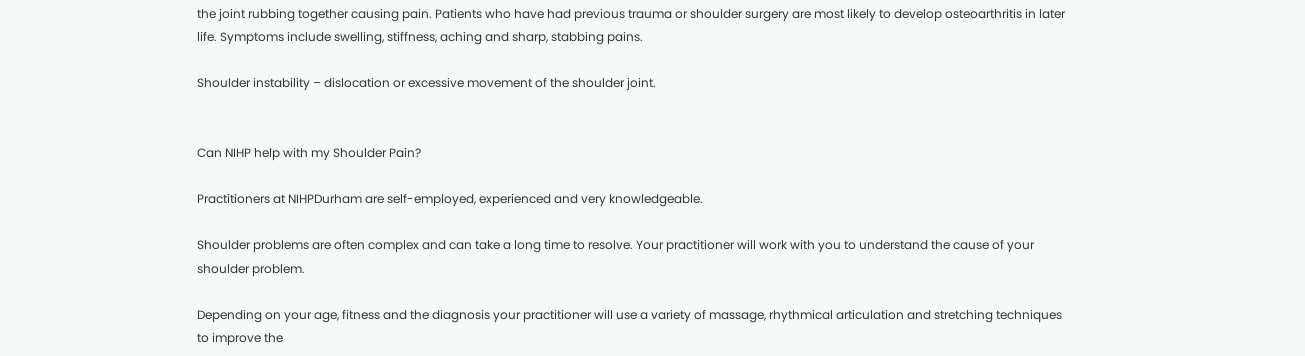the joint rubbing together causing pain. Patients who have had previous trauma or shoulder surgery are most likely to develop osteoarthritis in later life. Symptoms include swelling, stiffness, aching and sharp, stabbing pains.

Shoulder instability – dislocation or excessive movement of the shoulder joint.


Can NIHP help with my Shoulder Pain?

Practitioners at NIHPDurham are self-employed, experienced and very knowledgeable.

Shoulder problems are often complex and can take a long time to resolve. Your practitioner will work with you to understand the cause of your shoulder problem.

Depending on your age, fitness and the diagnosis your practitioner will use a variety of massage, rhythmical articulation and stretching techniques to improve the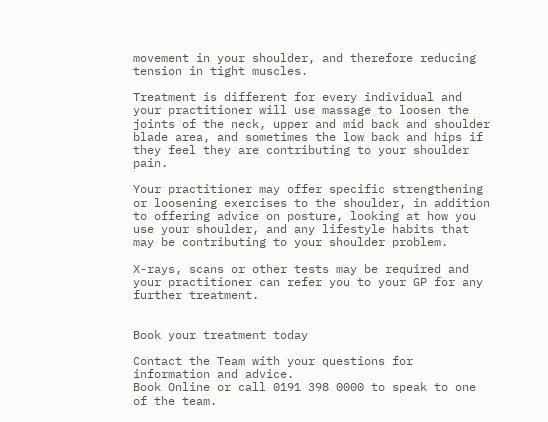movement in your shoulder, and therefore reducing tension in tight muscles.

Treatment is different for every individual and your practitioner will use massage to loosen the joints of the neck, upper and mid back and shoulder blade area, and sometimes the low back and hips if they feel they are contributing to your shoulder pain.

Your practitioner may offer specific strengthening or loosening exercises to the shoulder, in addition to offering advice on posture, looking at how you use your shoulder, and any lifestyle habits that may be contributing to your shoulder problem.

X-rays, scans or other tests may be required and your practitioner can refer you to your GP for any further treatment.


Book your treatment today

Contact the Team with your questions for information and advice.
Book Online or call 0191 398 0000 to speak to one of the team.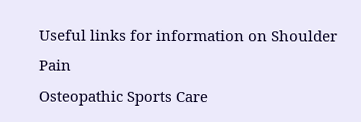Useful links for information on Shoulder Pain
Osteopathic Sports Care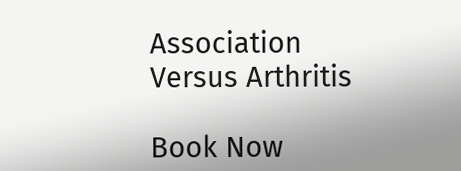Association
Versus Arthritis

Book Now